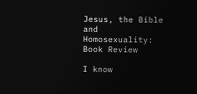Jesus, the Bible and Homosexuality: Book Review

I know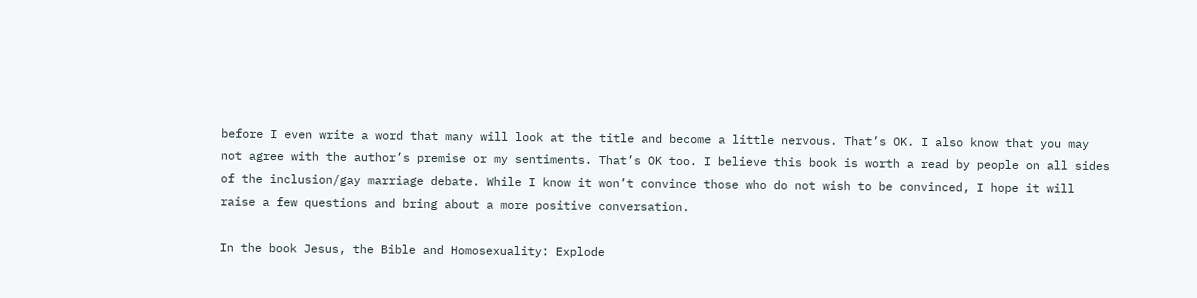before I even write a word that many will look at the title and become a little nervous. That’s OK. I also know that you may not agree with the author’s premise or my sentiments. That’s OK too. I believe this book is worth a read by people on all sides of the inclusion/gay marriage debate. While I know it won’t convince those who do not wish to be convinced, I hope it will raise a few questions and bring about a more positive conversation.

In the book Jesus, the Bible and Homosexuality: Explode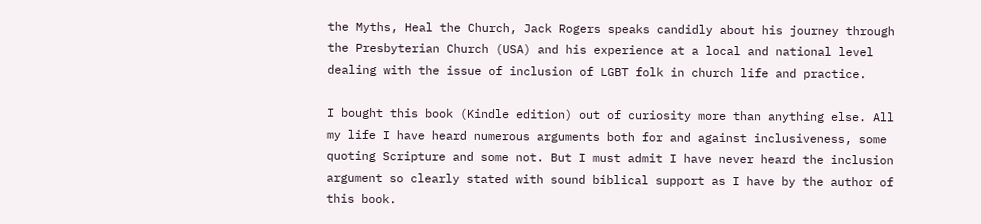the Myths, Heal the Church, Jack Rogers speaks candidly about his journey through the Presbyterian Church (USA) and his experience at a local and national level dealing with the issue of inclusion of LGBT folk in church life and practice.

I bought this book (Kindle edition) out of curiosity more than anything else. All my life I have heard numerous arguments both for and against inclusiveness, some quoting Scripture and some not. But I must admit I have never heard the inclusion argument so clearly stated with sound biblical support as I have by the author of this book.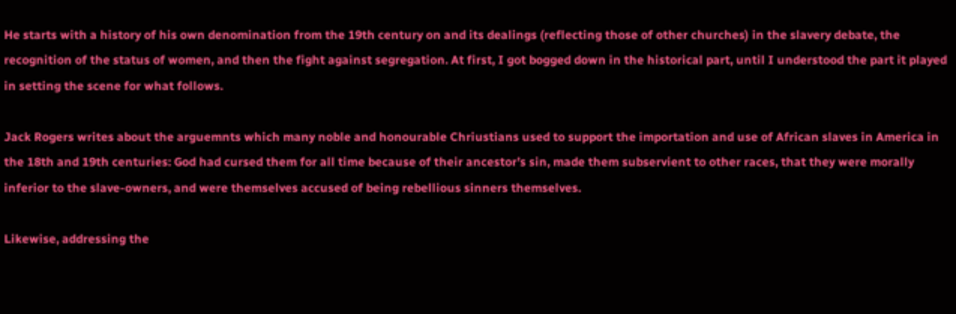He starts with a history of his own denomination from the 19th century on and its dealings (reflecting those of other churches) in the slavery debate, the recognition of the status of women, and then the fight against segregation. At first, I got bogged down in the historical part, until I understood the part it played in setting the scene for what follows.

Jack Rogers writes about the arguemnts which many noble and honourable Chriustians used to support the importation and use of African slaves in America in the 18th and 19th centuries: God had cursed them for all time because of their ancestor’s sin, made them subservient to other races, that they were morally inferior to the slave-owners, and were themselves accused of being rebellious sinners themselves.

Likewise, addressing the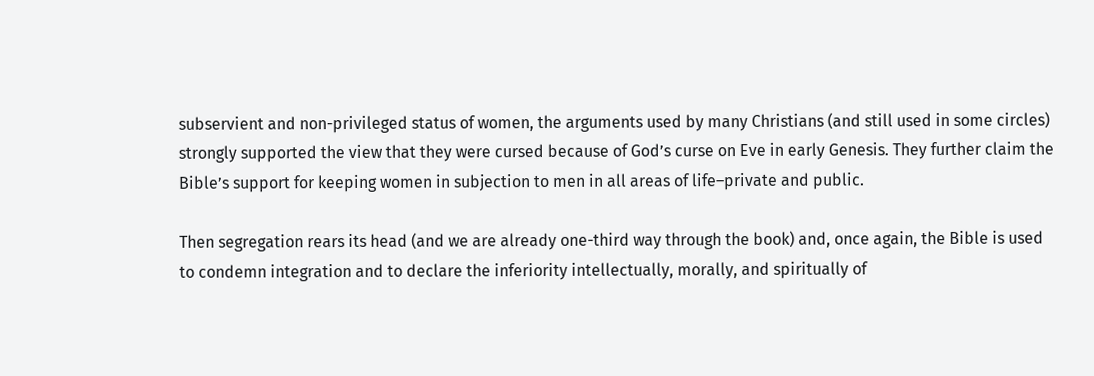subservient and non-privileged status of women, the arguments used by many Christians (and still used in some circles) strongly supported the view that they were cursed because of God’s curse on Eve in early Genesis. They further claim the Bible’s support for keeping women in subjection to men in all areas of life–private and public.

Then segregation rears its head (and we are already one-third way through the book) and, once again, the Bible is used to condemn integration and to declare the inferiority intellectually, morally, and spiritually of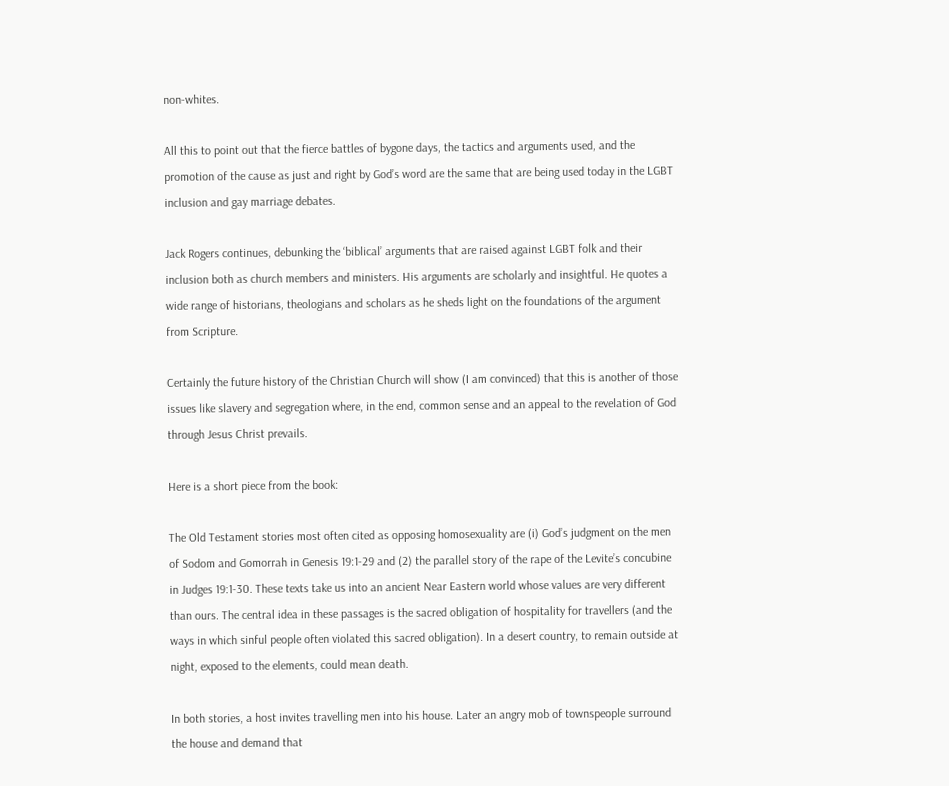non-whites.

All this to point out that the fierce battles of bygone days, the tactics and arguments used, and the promotion of the cause as just and right by God’s word are the same that are being used today in the LGBT inclusion and gay marriage debates.

Jack Rogers continues, debunking the ‘biblical’ arguments that are raised against LGBT folk and their inclusion both as church members and ministers. His arguments are scholarly and insightful. He quotes a wide range of historians, theologians and scholars as he sheds light on the foundations of the argument from Scripture.

Certainly the future history of the Christian Church will show (I am convinced) that this is another of those issues like slavery and segregation where, in the end, common sense and an appeal to the revelation of God through Jesus Christ prevails.

Here is a short piece from the book:

The Old Testament stories most often cited as opposing homosexuality are (i) God’s judgment on the men of Sodom and Gomorrah in Genesis 19:1-29 and (2) the parallel story of the rape of the Levite’s concubine in Judges 19:1-30. These texts take us into an ancient Near Eastern world whose values are very different than ours. The central idea in these passages is the sacred obligation of hospitality for travellers (and the ways in which sinful people often violated this sacred obligation). In a desert country, to remain outside at night, exposed to the elements, could mean death.

In both stories, a host invites travelling men into his house. Later an angry mob of townspeople surround the house and demand that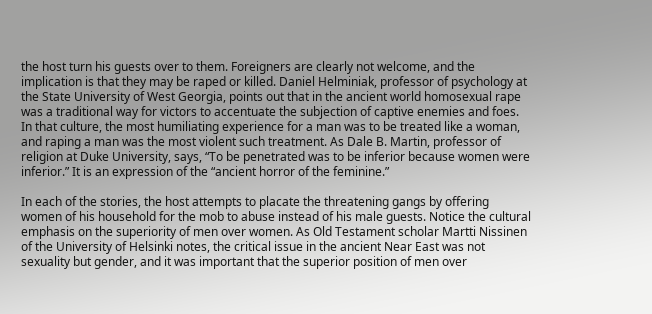the host turn his guests over to them. Foreigners are clearly not welcome, and the implication is that they may be raped or killed. Daniel Helminiak, professor of psychology at the State University of West Georgia, points out that in the ancient world homosexual rape was a traditional way for victors to accentuate the subjection of captive enemies and foes. In that culture, the most humiliating experience for a man was to be treated like a woman, and raping a man was the most violent such treatment. As Dale B. Martin, professor of religion at Duke University, says, “To be penetrated was to be inferior because women were inferior.” It is an expression of the “ancient horror of the feminine.”

In each of the stories, the host attempts to placate the threatening gangs by offering women of his household for the mob to abuse instead of his male guests. Notice the cultural emphasis on the superiority of men over women. As Old Testament scholar Martti Nissinen of the University of Helsinki notes, the critical issue in the ancient Near East was not sexuality but gender, and it was important that the superior position of men over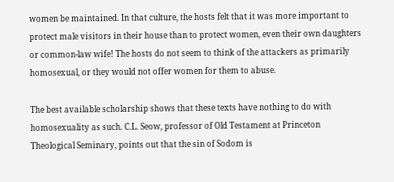women be maintained. In that culture, the hosts felt that it was more important to protect male visitors in their house than to protect women, even their own daughters or common-law wife! The hosts do not seem to think of the attackers as primarily homosexual, or they would not offer women for them to abuse.

The best available scholarship shows that these texts have nothing to do with homosexuality as such. C.L. Seow, professor of Old Testament at Princeton Theological Seminary, points out that the sin of Sodom is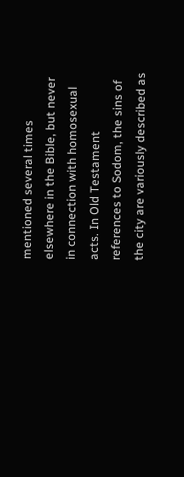mentioned several times elsewhere in the Bible, but never in connection with homosexual acts. In Old Testament references to Sodom, the sins of the city are variously described as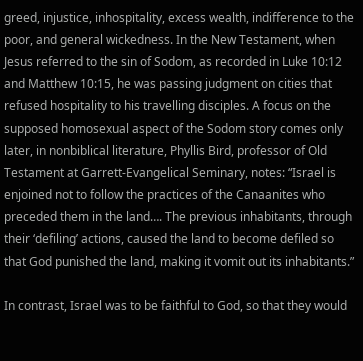greed, injustice, inhospitality, excess wealth, indifference to the poor, and general wickedness. In the New Testament, when Jesus referred to the sin of Sodom, as recorded in Luke 10:12 and Matthew 10:15, he was passing judgment on cities that refused hospitality to his travelling disciples. A focus on the supposed homosexual aspect of the Sodom story comes only later, in nonbiblical literature, Phyllis Bird, professor of Old Testament at Garrett-Evangelical Seminary, notes: “Israel is enjoined not to follow the practices of the Canaanites who preceded them in the land…. The previous inhabitants, through their ‘defiling’ actions, caused the land to become defiled so that God punished the land, making it vomit out its inhabitants.”

In contrast, Israel was to be faithful to God, so that they would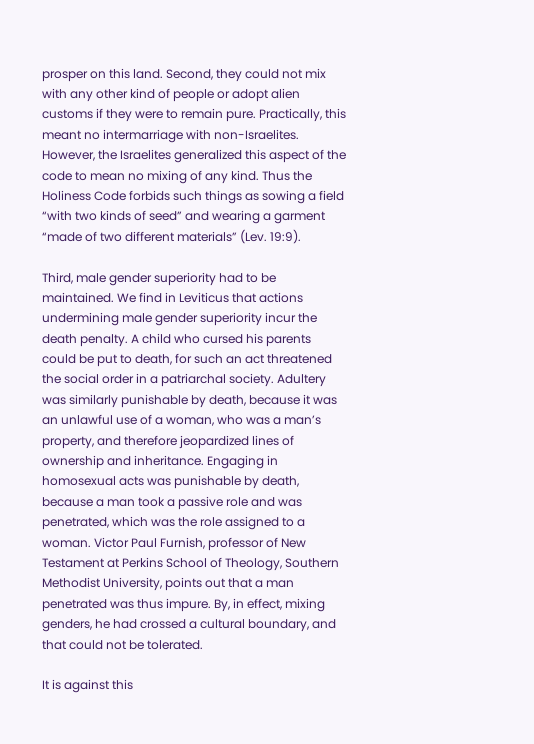prosper on this land. Second, they could not mix with any other kind of people or adopt alien customs if they were to remain pure. Practically, this meant no intermarriage with non-Israelites. However, the Israelites generalized this aspect of the code to mean no mixing of any kind. Thus the Holiness Code forbids such things as sowing a field “with two kinds of seed” and wearing a garment “made of two different materials” (Lev. 19:9).

Third, male gender superiority had to be maintained. We find in Leviticus that actions undermining male gender superiority incur the death penalty. A child who cursed his parents could be put to death, for such an act threatened the social order in a patriarchal society. Adultery was similarly punishable by death, because it was an unlawful use of a woman, who was a man’s property, and therefore jeopardized lines of ownership and inheritance. Engaging in homosexual acts was punishable by death, because a man took a passive role and was penetrated, which was the role assigned to a woman. Victor Paul Furnish, professor of New Testament at Perkins School of Theology, Southern Methodist University, points out that a man penetrated was thus impure. By, in effect, mixing genders, he had crossed a cultural boundary, and that could not be tolerated.

It is against this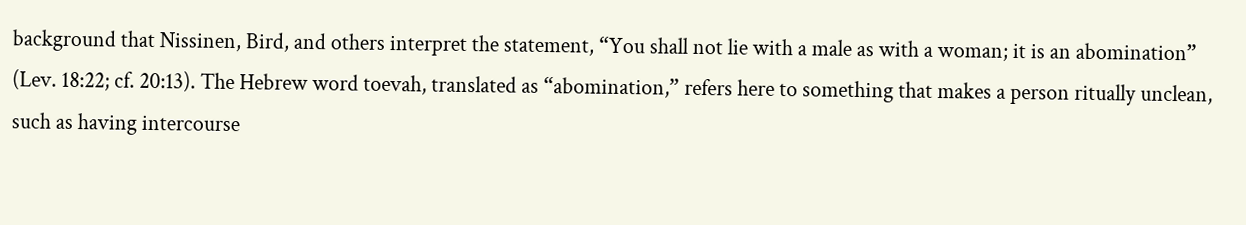background that Nissinen, Bird, and others interpret the statement, “You shall not lie with a male as with a woman; it is an abomination” (Lev. 18:22; cf. 20:13). The Hebrew word toevah, translated as “abomination,” refers here to something that makes a person ritually unclean, such as having intercourse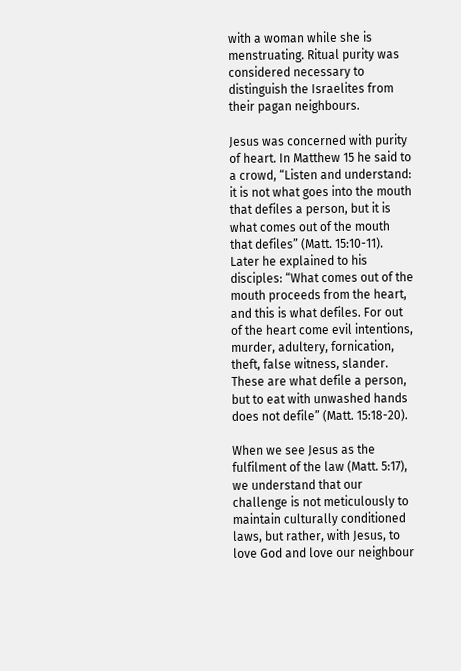with a woman while she is menstruating. Ritual purity was considered necessary to distinguish the Israelites from their pagan neighbours.

Jesus was concerned with purity of heart. In Matthew 15 he said to a crowd, “Listen and understand: it is not what goes into the mouth that defiles a person, but it is what comes out of the mouth that defiles” (Matt. 15:10-11). Later he explained to his disciples: “What comes out of the mouth proceeds from the heart, and this is what defiles. For out of the heart come evil intentions, murder, adultery, fornication, theft, false witness, slander. These are what defile a person, but to eat with unwashed hands does not defile” (Matt. 15:18-20).

When we see Jesus as the fulfilment of the law (Matt. 5:17), we understand that our challenge is not meticulously to maintain culturally conditioned laws, but rather, with Jesus, to love God and love our neighbour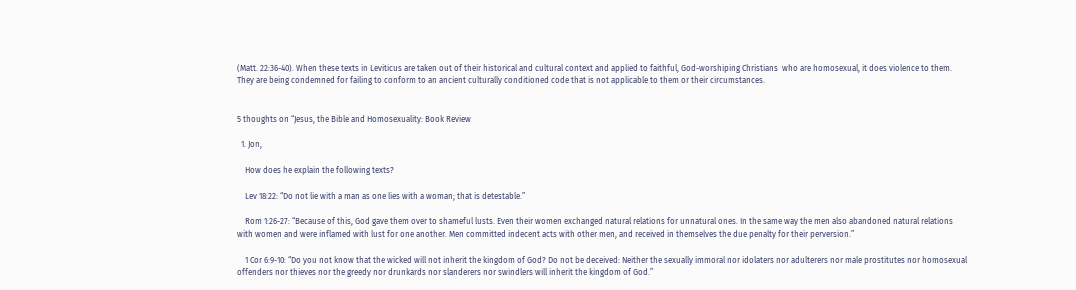(Matt. 22:36-40). When these texts in Leviticus are taken out of their historical and cultural context and applied to faithful, God-worshiping Christians  who are homosexual, it does violence to them. They are being condemned for failing to conform to an ancient culturally conditioned code that is not applicable to them or their circumstances.


5 thoughts on “Jesus, the Bible and Homosexuality: Book Review

  1. Jon,

    How does he explain the following texts?

    Lev 18:22: “Do not lie with a man as one lies with a woman; that is detestable.”

    Rom 1:26-27: “Because of this, God gave them over to shameful lusts. Even their women exchanged natural relations for unnatural ones. In the same way the men also abandoned natural relations with women and were inflamed with lust for one another. Men committed indecent acts with other men, and received in themselves the due penalty for their perversion.”

    1 Cor 6:9-10: “Do you not know that the wicked will not inherit the kingdom of God? Do not be deceived: Neither the sexually immoral nor idolaters nor adulterers nor male prostitutes nor homosexual offenders nor thieves nor the greedy nor drunkards nor slanderers nor swindlers will inherit the kingdom of God.”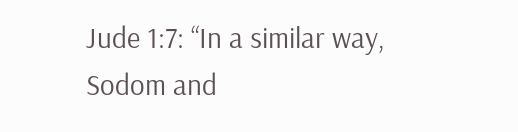Jude 1:7: “In a similar way, Sodom and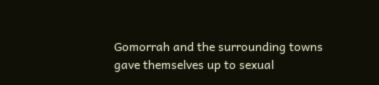Gomorrah and the surrounding towns gave themselves up to sexual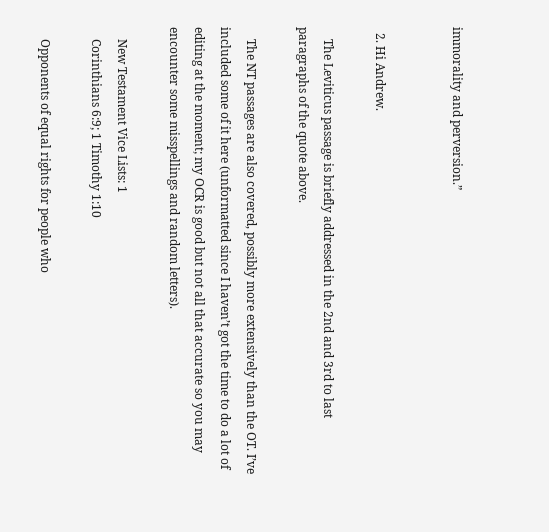immorality and perversion.”


  2. Hi Andrew.

    The Leviticus passage is briefly addressed in the 2nd and 3rd to last paragraphs of the quote above.

    The NT passages are also covered, possibly more extensively than the OT. I’ve included some of it here (unformatted since I haven’t got the time to do a lot of editing at the moment; my OCR is good but not all that accurate so you may encounter some misspellings and random letters).

    New Testament Vice Lists: 1
    Corinthians 6:9; 1 Timothy 1:10

    Opponents of equal rights for people who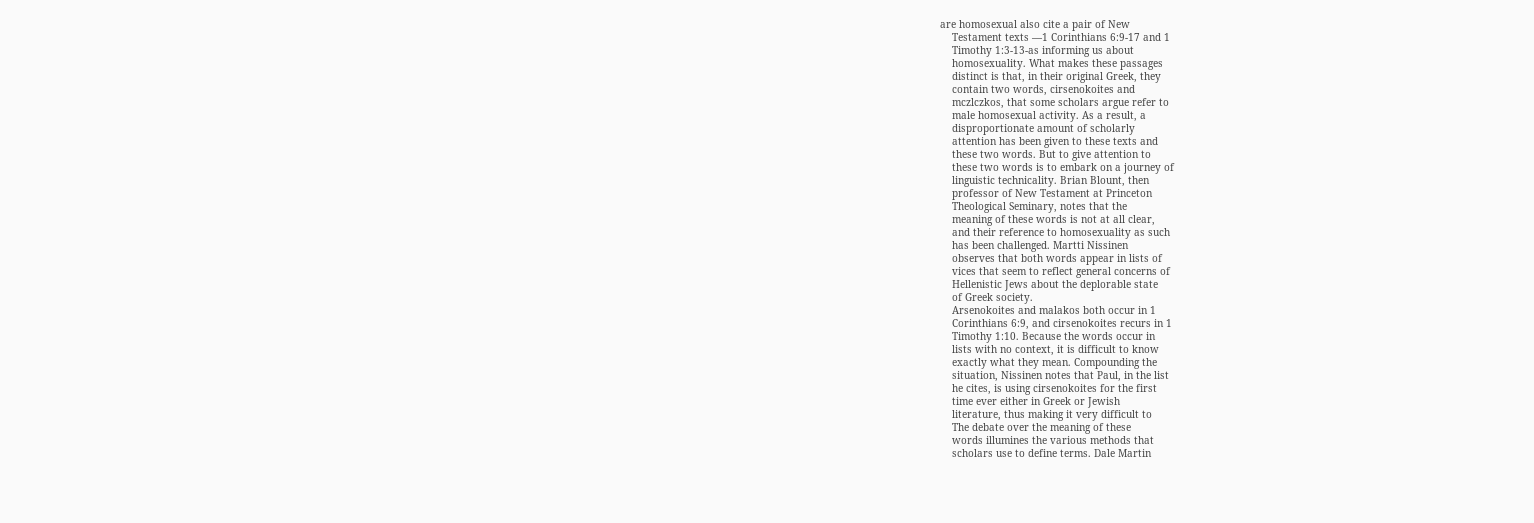are homosexual also cite a pair of New
    Testament texts —1 Corinthians 6:9-17 and 1
    Timothy 1:3-13-as informing us about
    homosexuality. What makes these passages
    distinct is that, in their original Greek, they
    contain two words, cirsenokoites and
    mczlczkos, that some scholars argue refer to
    male homosexual activity. As a result, a
    disproportionate amount of scholarly
    attention has been given to these texts and
    these two words. But to give attention to
    these two words is to embark on a journey of
    linguistic technicality. Brian Blount, then
    professor of New Testament at Princeton
    Theological Seminary, notes that the
    meaning of these words is not at all clear,
    and their reference to homosexuality as such
    has been challenged. Martti Nissinen
    observes that both words appear in lists of
    vices that seem to reflect general concerns of
    Hellenistic Jews about the deplorable state
    of Greek society.
    Arsenokoites and malakos both occur in 1
    Corinthians 6:9, and cirsenokoites recurs in 1
    Timothy 1:10. Because the words occur in
    lists with no context, it is difficult to know
    exactly what they mean. Compounding the
    situation, Nissinen notes that Paul, in the list
    he cites, is using cirsenokoites for the first
    time ever either in Greek or Jewish
    literature, thus making it very difficult to
    The debate over the meaning of these
    words illumines the various methods that
    scholars use to define terms. Dale Martin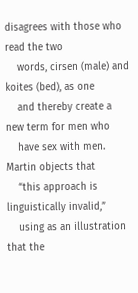disagrees with those who read the two
    words, cirsen (male) and koites (bed), as one
    and thereby create a new term for men who
    have sex with men. Martin objects that
    “this approach is linguistically invalid,”
    using as an illustration that the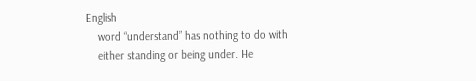English
    word “understand” has nothing to do with
    either standing or being under. He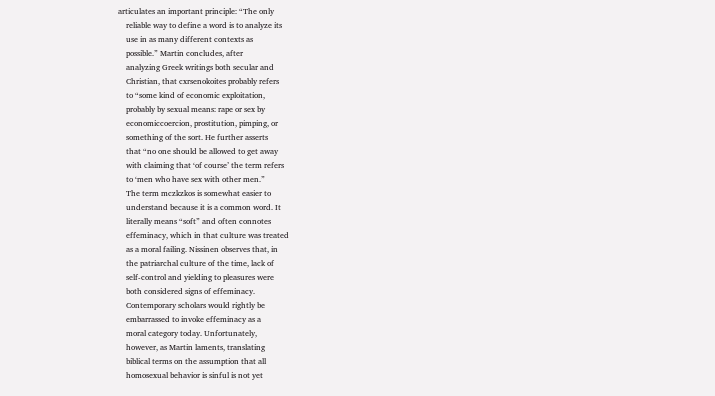articulates an important principle: “The only
    reliable way to define a word is to analyze its
    use in as many different contexts as
    possible.” Martin concludes, after
    analyzing Greek writings both secular and
    Christian, that cxrsenokoites probably refers
    to “some kind of economic exploitation,
    probably by sexual means: rape or sex by
    economiccoercion, prostitution, pimping, or
    something of the sort. He further asserts
    that “no one should be allowed to get away
    with claiming that ‘of course’ the term refers
    to ‘men who have sex with other men.”
    The term mczkzkos is somewhat easier to
    understand because it is a common word. It
    literally means “soft” and often connotes
    effeminacy, which in that culture was treated
    as a moral failing. Nissinen observes that, in
    the patriarchal culture of the time, lack of
    self-control and yielding to pleasures were
    both considered signs of effeminacy.
    Contemporary scholars would rightly be
    embarrassed to invoke effeminacy as a
    moral category today. Unfortunately,
    however, as Martin laments, translating
    biblical terms on the assumption that all
    homosexual behavior is sinful is not yet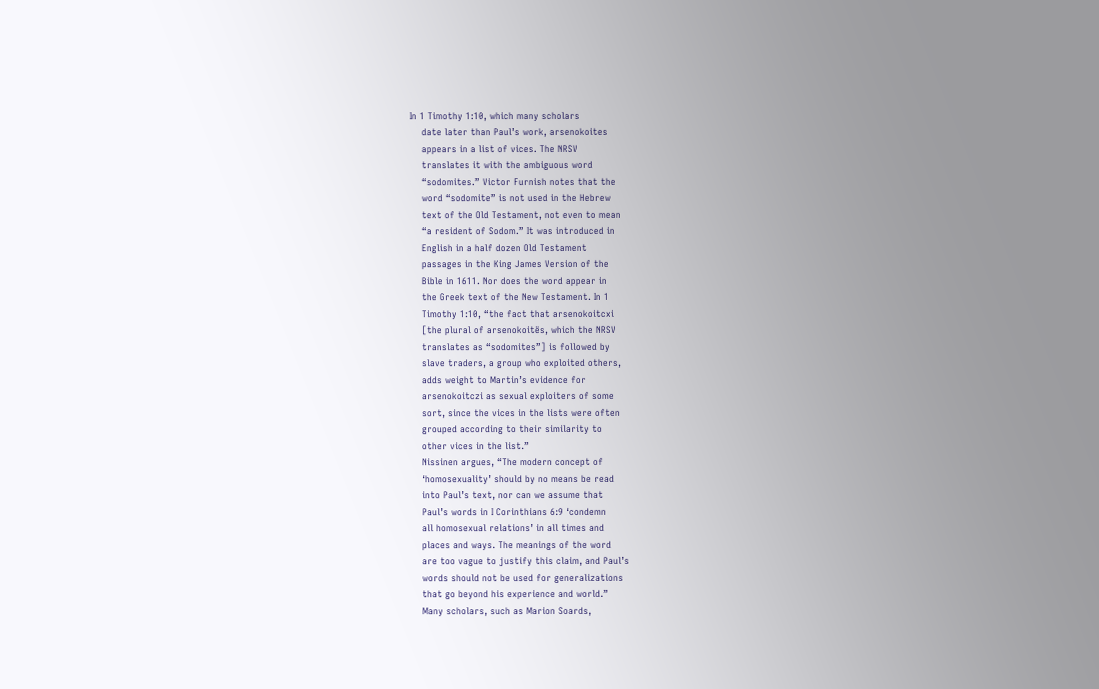In 1 Timothy 1:10, which many scholars
    date later than Paul’s work, arsenokoites
    appears in a list of vices. The NRSV
    translates it with the ambiguous word
    “sodomites.” Victor Furnish notes that the
    word “sodomite” is not used in the Hebrew
    text of the Old Testament, not even to mean
    “a resident of Sodom.” It was introduced in
    English in a half dozen Old Testament
    passages in the King James Version of the
    Bible in 1611. Nor does the word appear in
    the Greek text of the New Testament. In 1
    Timothy 1:10, “the fact that arsenokoitcxi
    [the plural of arsenokoitës, which the NRSV
    translates as “sodomites”] is followed by
    slave traders, a group who exploited others,
    adds weight to Martin’s evidence for
    arsenokoitczi as sexual exploiters of some
    sort, since the vices in the lists were often
    grouped according to their similarity to
    other vices in the list.”
    Nissinen argues, “The modern concept of
    ‘homosexuality’ should by no means be read
    into Paul’s text, nor can we assume that
    Paul’s words in I Corinthians 6:9 ‘condemn
    all homosexual relations’ in all times and
    places and ways. The meanings of the word
    are too vague to justify this claim, and Paul’s
    words should not be used for generalizations
    that go beyond his experience and world.”
    Many scholars, such as Marion Soards,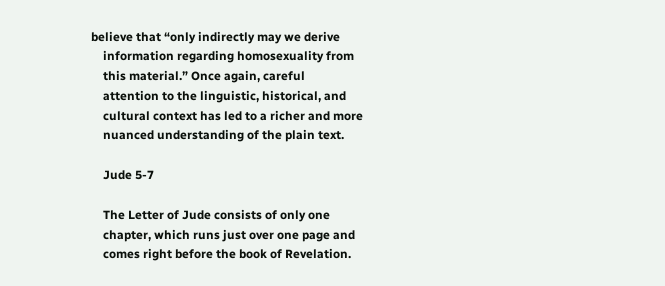believe that “only indirectly may we derive
    information regarding homosexuality from
    this material.” Once again, careful
    attention to the linguistic, historical, and
    cultural context has led to a richer and more
    nuanced understanding of the plain text.

    Jude 5-7

    The Letter of Jude consists of only one
    chapter, which runs just over one page and
    comes right before the book of Revelation.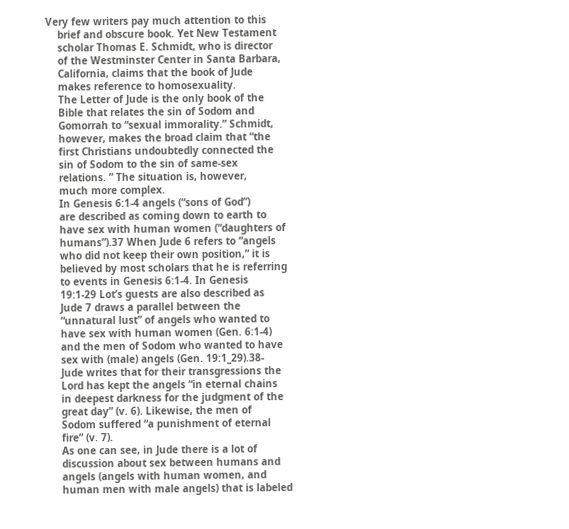Very few writers pay much attention to this
    brief and obscure book. Yet New Testament
    scholar Thomas E. Schmidt, who is director
    of the Westminster Center in Santa Barbara,
    California, claims that the book of Jude
    makes reference to homosexuality.
    The Letter of Jude is the only book of the
    Bible that relates the sin of Sodom and
    Gomorrah to “sexual immorality.” Schmidt,
    however, makes the broad claim that “the
    first Christians undoubtedly connected the
    sin of Sodom to the sin of same-sex
    relations. ” The situation is, however,
    much more complex.
    In Genesis 6:1-4 angels (“sons of God”)
    are described as coming down to earth to
    have sex with human women (“daughters of
    humans”).37 When Jude 6 refers to “angels
    who did not keep their own position,” it is
    believed by most scholars that he is referring
    to events in Genesis 6:1-4. In Genesis
    19:1-29 Lot’s guests are also described as
    Jude 7 draws a parallel between the
    “unnatural lust” of angels who wanted to
    have sex with human women (Gen. 6:1-4)
    and the men of Sodom who wanted to have
    sex with (male) angels (Gen. 19:1_29).38-
    Jude writes that for their transgressions the
    Lord has kept the angels “in eternal chains
    in deepest darkness for the judgment of the
    great day” (v. 6). Likewise, the men of
    Sodom suffered “a punishment of eternal
    fire” (v. 7).
    As one can see, in Jude there is a lot of
    discussion about sex between humans and
    angels (angels with human women, and
    human men with male angels) that is labeled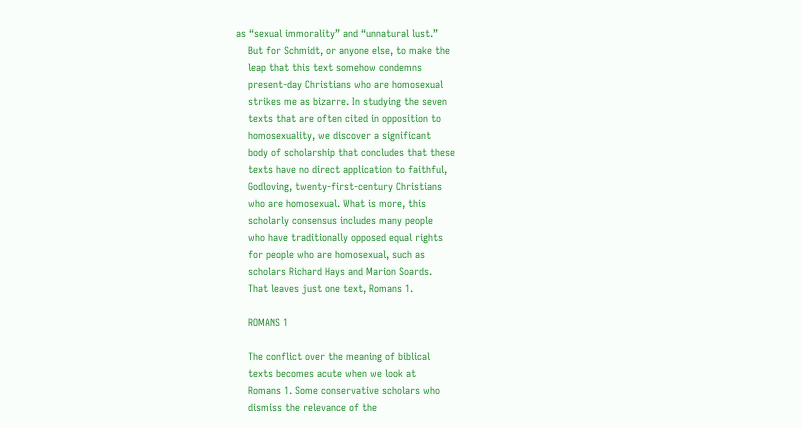as “sexual immorality” and “unnatural lust.”
    But for Schmidt, or anyone else, to make the
    leap that this text somehow condemns
    present-day Christians who are homosexual
    strikes me as bizarre. In studying the seven
    texts that are often cited in opposition to
    homosexuality, we discover a significant
    body of scholarship that concludes that these
    texts have no direct application to faithful,
    Godloving, twenty-first-century Christians
    who are homosexual. What is more, this
    scholarly consensus includes many people
    who have traditionally opposed equal rights
    for people who are homosexual, such as
    scholars Richard Hays and Marion Soards.
    That leaves just one text, Romans 1.

    ROMANS 1

    The conflict over the meaning of biblical
    texts becomes acute when we look at
    Romans 1. Some conservative scholars who
    dismiss the relevance of the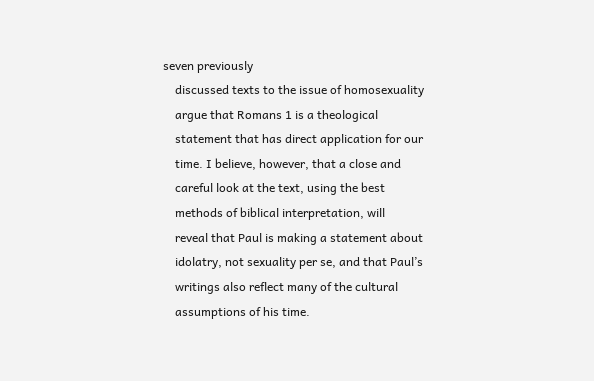seven previously
    discussed texts to the issue of homosexuality
    argue that Romans 1 is a theological
    statement that has direct application for our
    time. I believe, however, that a close and
    careful look at the text, using the best
    methods of biblical interpretation, will
    reveal that Paul is making a statement about
    idolatry, not sexuality per se, and that Paul’s
    writings also reflect many of the cultural
    assumptions of his time.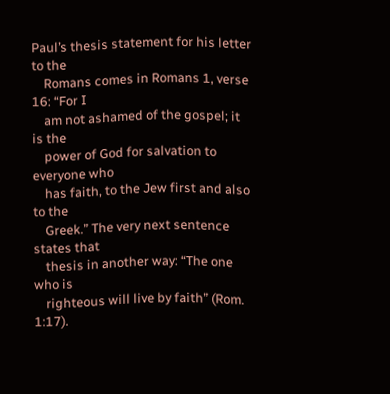Paul’s thesis statement for his letter to the
    Romans comes in Romans 1, verse 16: “For I
    am not ashamed of the gospel; it is the
    power of God for salvation to everyone who
    has faith, to the Jew first and also to the
    Greek.” The very next sentence states that
    thesis in another way: “The one who is
    righteous will live by faith” (Rom. 1:17).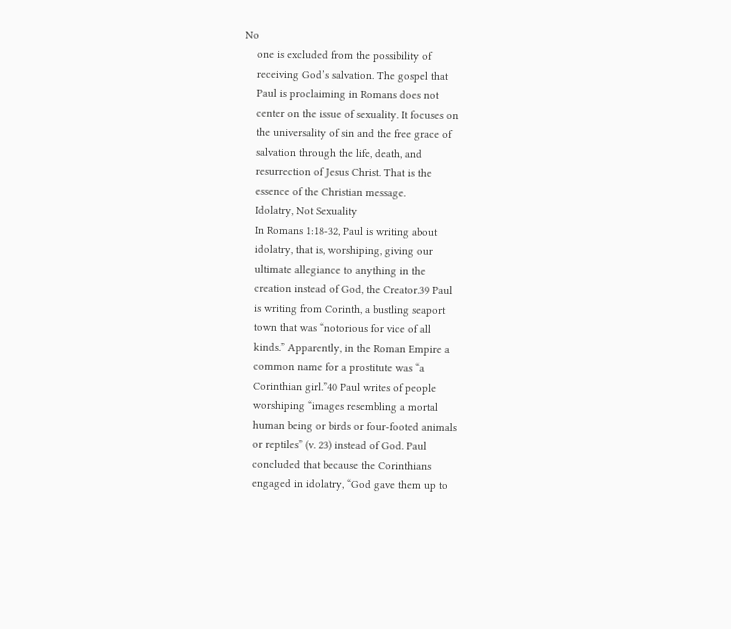No
    one is excluded from the possibility of
    receiving God’s salvation. The gospel that
    Paul is proclaiming in Romans does not
    center on the issue of sexuality. It focuses on
    the universality of sin and the free grace of
    salvation through the life, death, and
    resurrection of Jesus Christ. That is the
    essence of the Christian message.
    Idolatry, Not Sexuality
    In Romans 1:18-32, Paul is writing about
    idolatry, that is, worshiping, giving our
    ultimate allegiance to anything in the
    creation instead of God, the Creator.39 Paul
    is writing from Corinth, a bustling seaport
    town that was “notorious for vice of all
    kinds.” Apparently, in the Roman Empire a
    common name for a prostitute was “a
    Corinthian girl.”40 Paul writes of people
    worshiping “images resembling a mortal
    human being or birds or four-footed animals
    or reptiles” (v. 23) instead of God. Paul
    concluded that because the Corinthians
    engaged in idolatry, “God gave them up to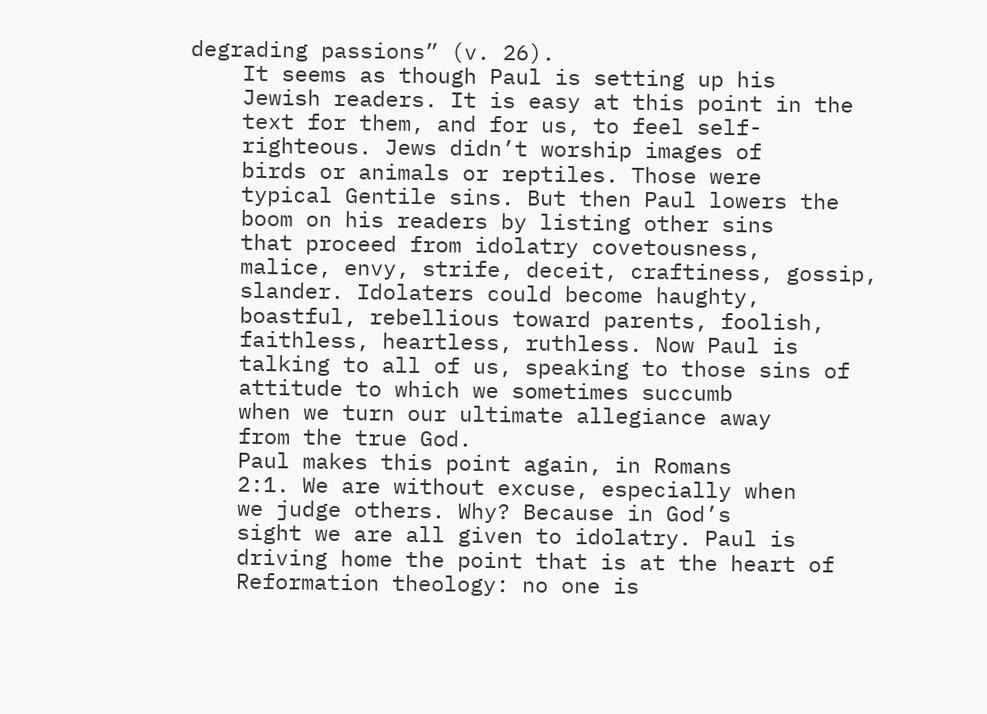degrading passions” (v. 26).
    It seems as though Paul is setting up his
    Jewish readers. It is easy at this point in the
    text for them, and for us, to feel self-
    righteous. Jews didn’t worship images of
    birds or animals or reptiles. Those were
    typical Gentile sins. But then Paul lowers the
    boom on his readers by listing other sins
    that proceed from idolatry covetousness,
    malice, envy, strife, deceit, craftiness, gossip,
    slander. Idolaters could become haughty,
    boastful, rebellious toward parents, foolish,
    faithless, heartless, ruthless. Now Paul is
    talking to all of us, speaking to those sins of
    attitude to which we sometimes succumb
    when we turn our ultimate allegiance away
    from the true God.
    Paul makes this point again, in Romans
    2:1. We are without excuse, especially when
    we judge others. Why? Because in God’s
    sight we are all given to idolatry. Paul is
    driving home the point that is at the heart of
    Reformation theology: no one is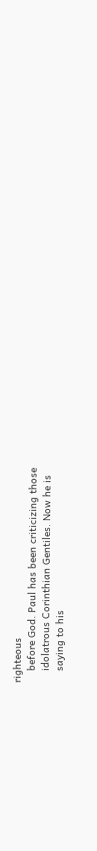righteous
    before God. Paul has been criticizing those
    idolatrous Corinthian Gentiles. Now he is
    saying to his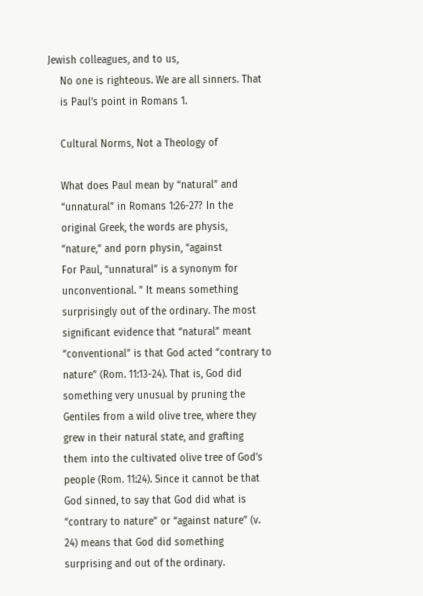Jewish colleagues, and to us,
    No one is righteous. We are all sinners. That
    is Paul’s point in Romans 1.

    Cultural Norms, Not a Theology of

    What does Paul mean by “natural” and
    “unnatural” in Romans 1:26-27? In the
    original Greek, the words are physis,
    “nature,” and porn physin, “against
    For Paul, “unnatural” is a synonym for
    unconventional. ” It means something
    surprisingly out of the ordinary. The most
    significant evidence that “natural” meant
    “conventional” is that God acted “contrary to
    nature” (Rom. 11:13-24). That is, God did
    something very unusual by pruning the
    Gentiles from a wild olive tree, where they
    grew in their natural state, and grafting
    them into the cultivated olive tree of God’s
    people (Rom. 11:24). Since it cannot be that
    God sinned, to say that God did what is
    “contrary to nature” or “against nature” (v.
    24) means that God did something
    surprising and out of the ordinary.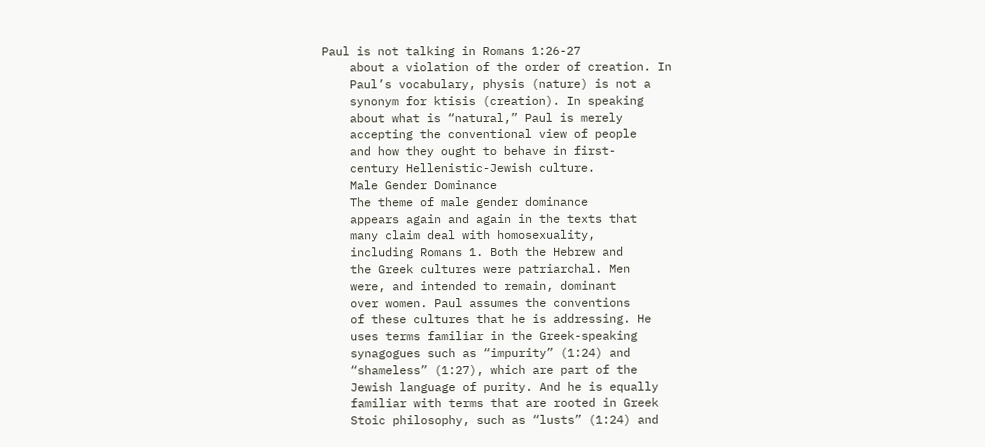Paul is not talking in Romans 1:26-27
    about a violation of the order of creation. In
    Paul’s vocabulary, physis (nature) is not a
    synonym for ktisis (creation). In speaking
    about what is “natural,” Paul is merely
    accepting the conventional view of people
    and how they ought to behave in first-
    century Hellenistic-Jewish culture.
    Male Gender Dominance
    The theme of male gender dominance
    appears again and again in the texts that
    many claim deal with homosexuality,
    including Romans 1. Both the Hebrew and
    the Greek cultures were patriarchal. Men
    were, and intended to remain, dominant
    over women. Paul assumes the conventions
    of these cultures that he is addressing. He
    uses terms familiar in the Greek-speaking
    synagogues such as “impurity” (1:24) and
    “shameless” (1:27), which are part of the
    Jewish language of purity. And he is equally
    familiar with terms that are rooted in Greek
    Stoic philosophy, such as “lusts” (1:24) and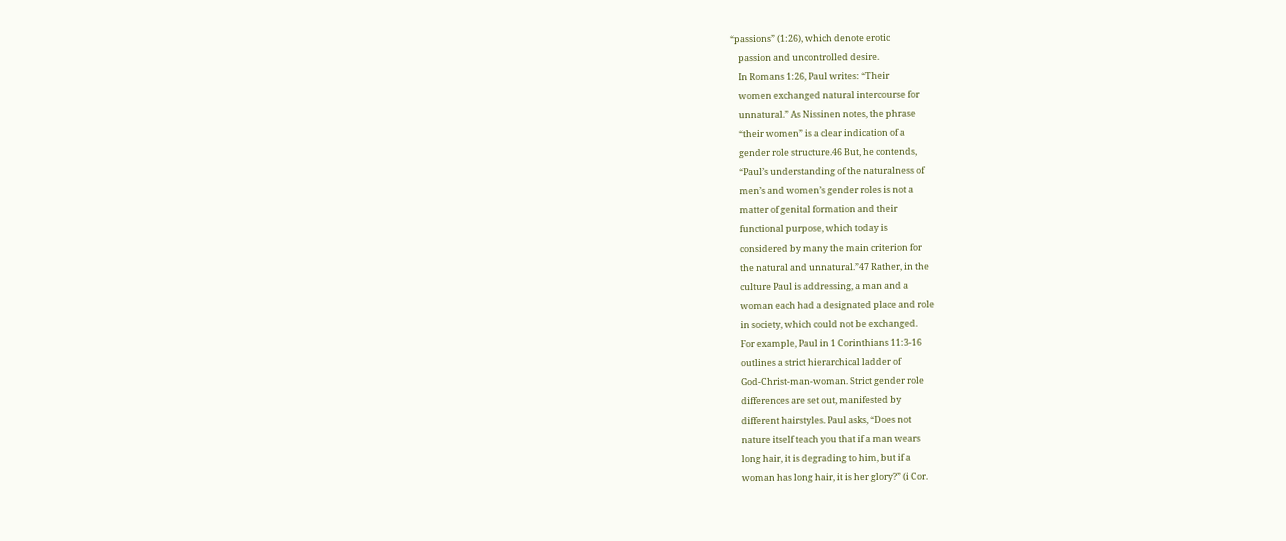“passions” (1:26), which denote erotic
    passion and uncontrolled desire.
    In Romans 1:26, Paul writes: “Their
    women exchanged natural intercourse for
    unnatural.” As Nissinen notes, the phrase
    “their women” is a clear indication of a
    gender role structure.46 But, he contends,
    “Paul’s understanding of the naturalness of
    men’s and women’s gender roles is not a
    matter of genital formation and their
    functional purpose, which today is
    considered by many the main criterion for
    the natural and unnatural.”47 Rather, in the
    culture Paul is addressing, a man and a
    woman each had a designated place and role
    in society, which could not be exchanged.
    For example, Paul in 1 Corinthians 11:3-16
    outlines a strict hierarchical ladder of
    God-Christ-man-woman. Strict gender role
    differences are set out, manifested by
    different hairstyles. Paul asks, “Does not
    nature itself teach you that if a man wears
    long hair, it is degrading to him, but if a
    woman has long hair, it is her glory?” (i Cor.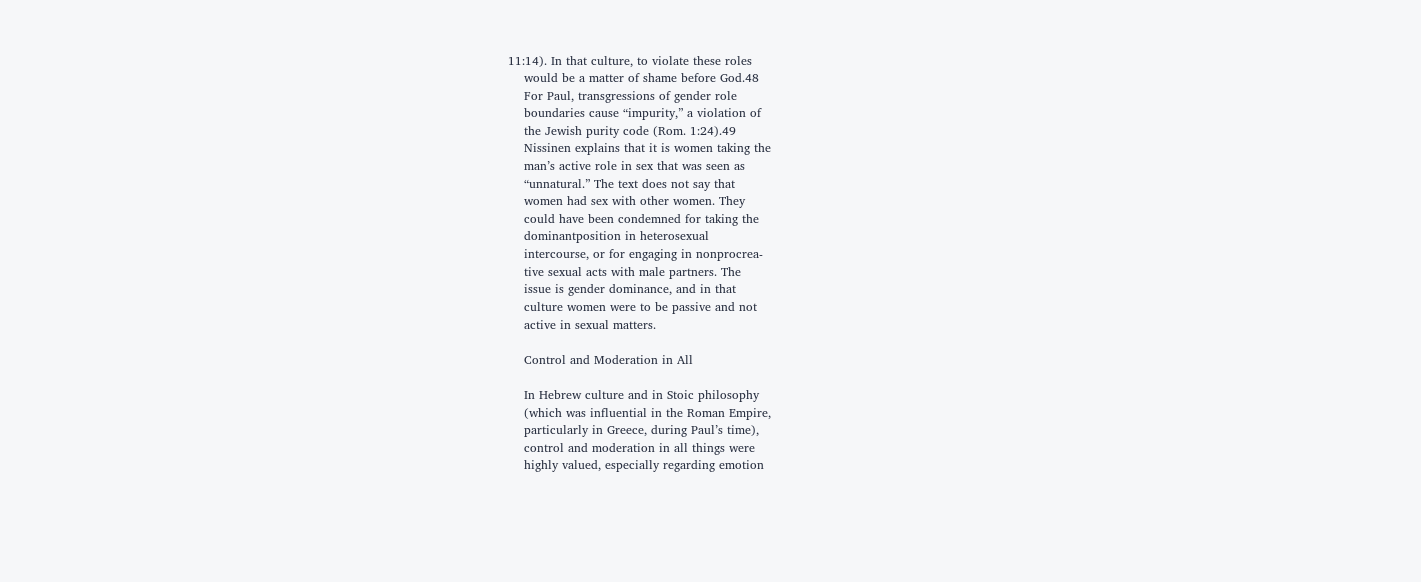11:14). In that culture, to violate these roles
    would be a matter of shame before God.48
    For Paul, transgressions of gender role
    boundaries cause “impurity,” a violation of
    the Jewish purity code (Rom. 1:24).49
    Nissinen explains that it is women taking the
    man’s active role in sex that was seen as
    “unnatural.” The text does not say that
    women had sex with other women. They
    could have been condemned for taking the
    dominantposition in heterosexual
    intercourse, or for engaging in nonprocrea-
    tive sexual acts with male partners. The
    issue is gender dominance, and in that
    culture women were to be passive and not
    active in sexual matters.

    Control and Moderation in All

    In Hebrew culture and in Stoic philosophy
    (which was influential in the Roman Empire,
    particularly in Greece, during Paul’s time),
    control and moderation in all things were
    highly valued, especially regarding emotion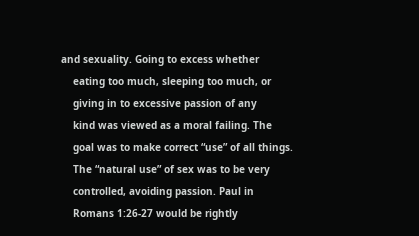and sexuality. Going to excess whether
    eating too much, sleeping too much, or
    giving in to excessive passion of any
    kind was viewed as a moral failing. The
    goal was to make correct “use” of all things.
    The “natural use” of sex was to be very
    controlled, avoiding passion. Paul in
    Romans 1:26-27 would be rightly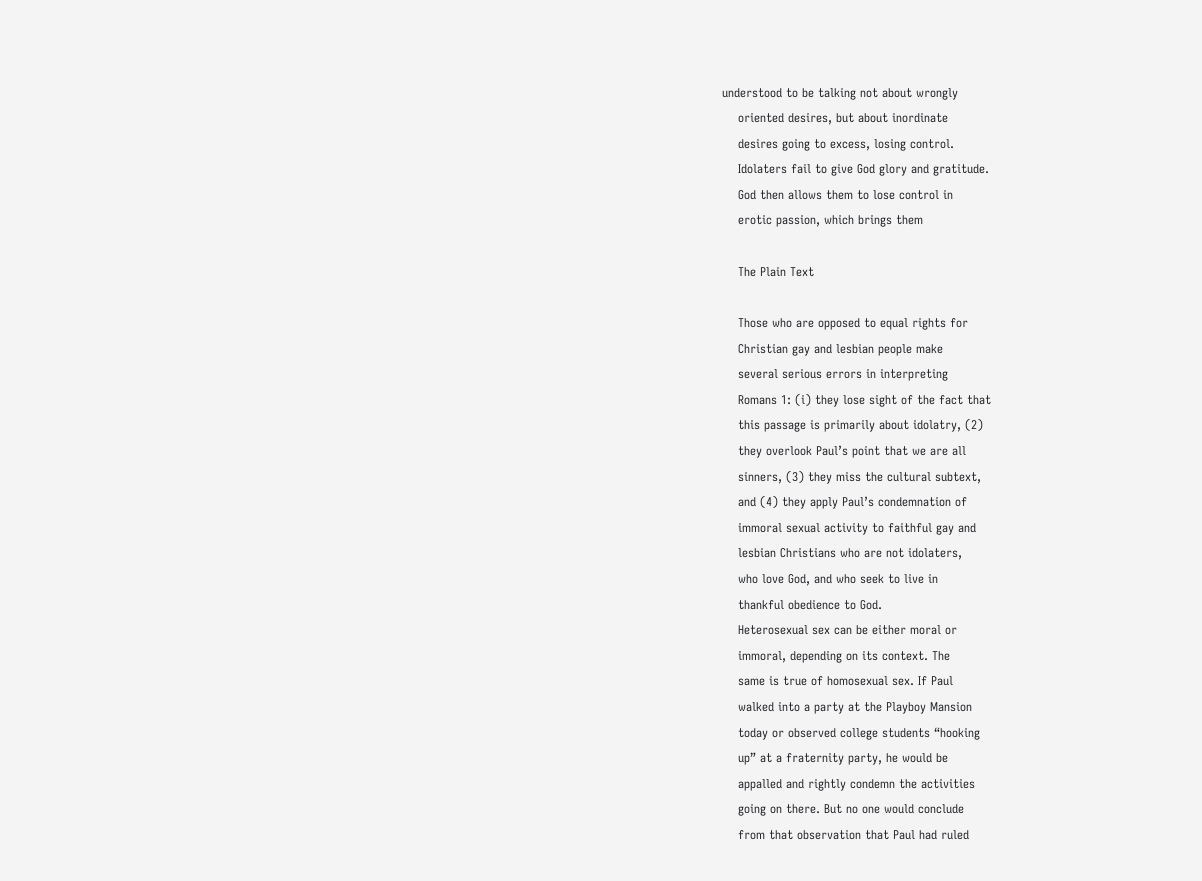understood to be talking not about wrongly
    oriented desires, but about inordinate
    desires going to excess, losing control.
    Idolaters fail to give God glory and gratitude.
    God then allows them to lose control in
    erotic passion, which brings them

    The Plain Text

    Those who are opposed to equal rights for
    Christian gay and lesbian people make
    several serious errors in interpreting
    Romans 1: (i) they lose sight of the fact that
    this passage is primarily about idolatry, (2)
    they overlook Paul’s point that we are all
    sinners, (3) they miss the cultural subtext,
    and (4) they apply Paul’s condemnation of
    immoral sexual activity to faithful gay and
    lesbian Christians who are not idolaters,
    who love God, and who seek to live in
    thankful obedience to God.
    Heterosexual sex can be either moral or
    immoral, depending on its context. The
    same is true of homosexual sex. If Paul
    walked into a party at the Playboy Mansion
    today or observed college students “hooking
    up” at a fraternity party, he would be
    appalled and rightly condemn the activities
    going on there. But no one would conclude
    from that observation that Paul had ruled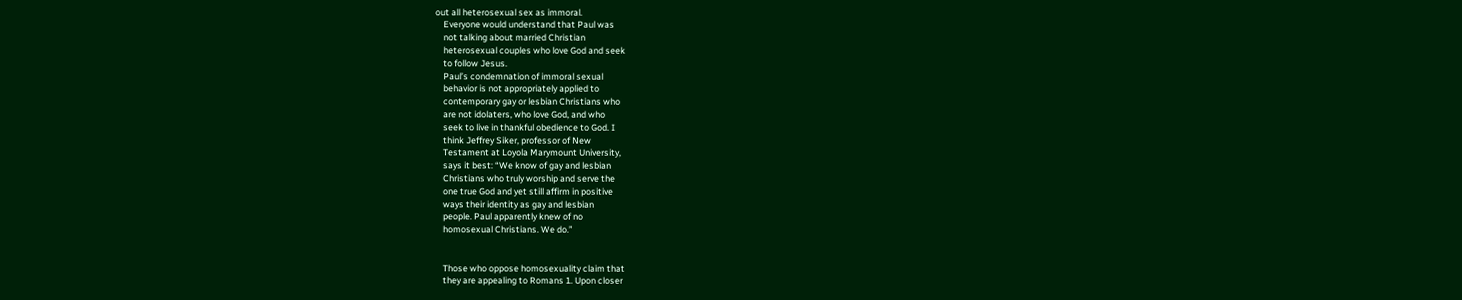out all heterosexual sex as immoral.
    Everyone would understand that Paul was
    not talking about married Christian
    heterosexual couples who love God and seek
    to follow Jesus.
    Paul’s condemnation of immoral sexual
    behavior is not appropriately applied to
    contemporary gay or lesbian Christians who
    are not idolaters, who love God, and who
    seek to live in thankful obedience to God. I
    think Jeffrey Siker, professor of New
    Testament at Loyola Marymount University,
    says it best: “We know of gay and lesbian
    Christians who truly worship and serve the
    one true God and yet still affirm in positive
    ways their identity as gay and lesbian
    people. Paul apparently knew of no
    homosexual Christians. We do.”


    Those who oppose homosexuality claim that
    they are appealing to Romans 1. Upon closer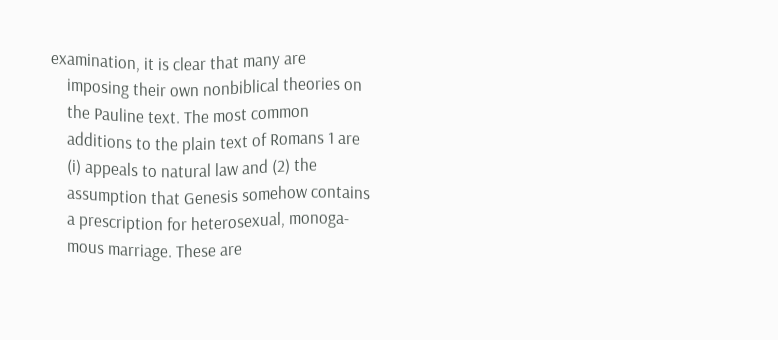examination, it is clear that many are
    imposing their own nonbiblical theories on
    the Pauline text. The most common
    additions to the plain text of Romans 1 are
    (i) appeals to natural law and (2) the
    assumption that Genesis somehow contains
    a prescription for heterosexual, monoga-
    mous marriage. These are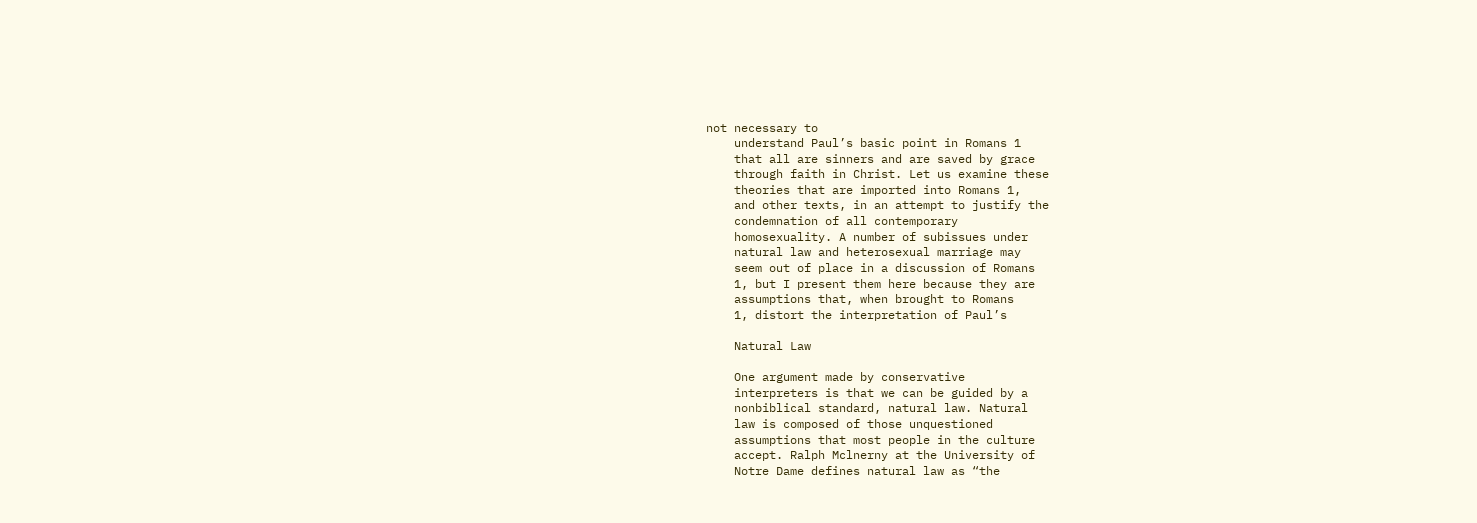not necessary to
    understand Paul’s basic point in Romans 1
    that all are sinners and are saved by grace
    through faith in Christ. Let us examine these
    theories that are imported into Romans 1,
    and other texts, in an attempt to justify the
    condemnation of all contemporary
    homosexuality. A number of subissues under
    natural law and heterosexual marriage may
    seem out of place in a discussion of Romans
    1, but I present them here because they are
    assumptions that, when brought to Romans
    1, distort the interpretation of Paul’s

    Natural Law

    One argument made by conservative
    interpreters is that we can be guided by a
    nonbiblical standard, natural law. Natural
    law is composed of those unquestioned
    assumptions that most people in the culture
    accept. Ralph Mclnerny at the University of
    Notre Dame defines natural law as “the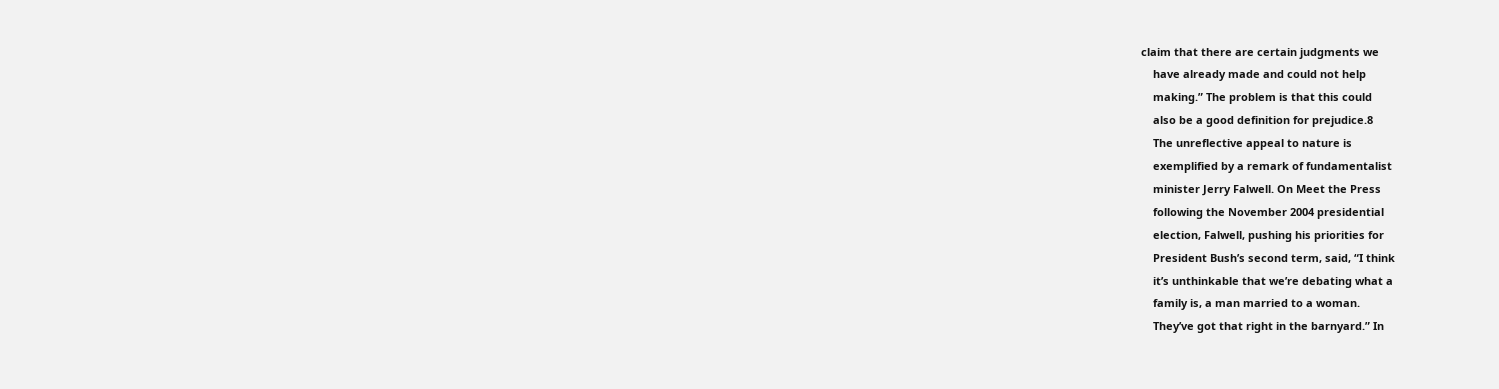claim that there are certain judgments we
    have already made and could not help
    making.” The problem is that this could
    also be a good definition for prejudice.8
    The unreflective appeal to nature is
    exemplified by a remark of fundamentalist
    minister Jerry Falwell. On Meet the Press
    following the November 2004 presidential
    election, Falwell, pushing his priorities for
    President Bush’s second term, said, “I think
    it’s unthinkable that we’re debating what a
    family is, a man married to a woman.
    They’ve got that right in the barnyard.” In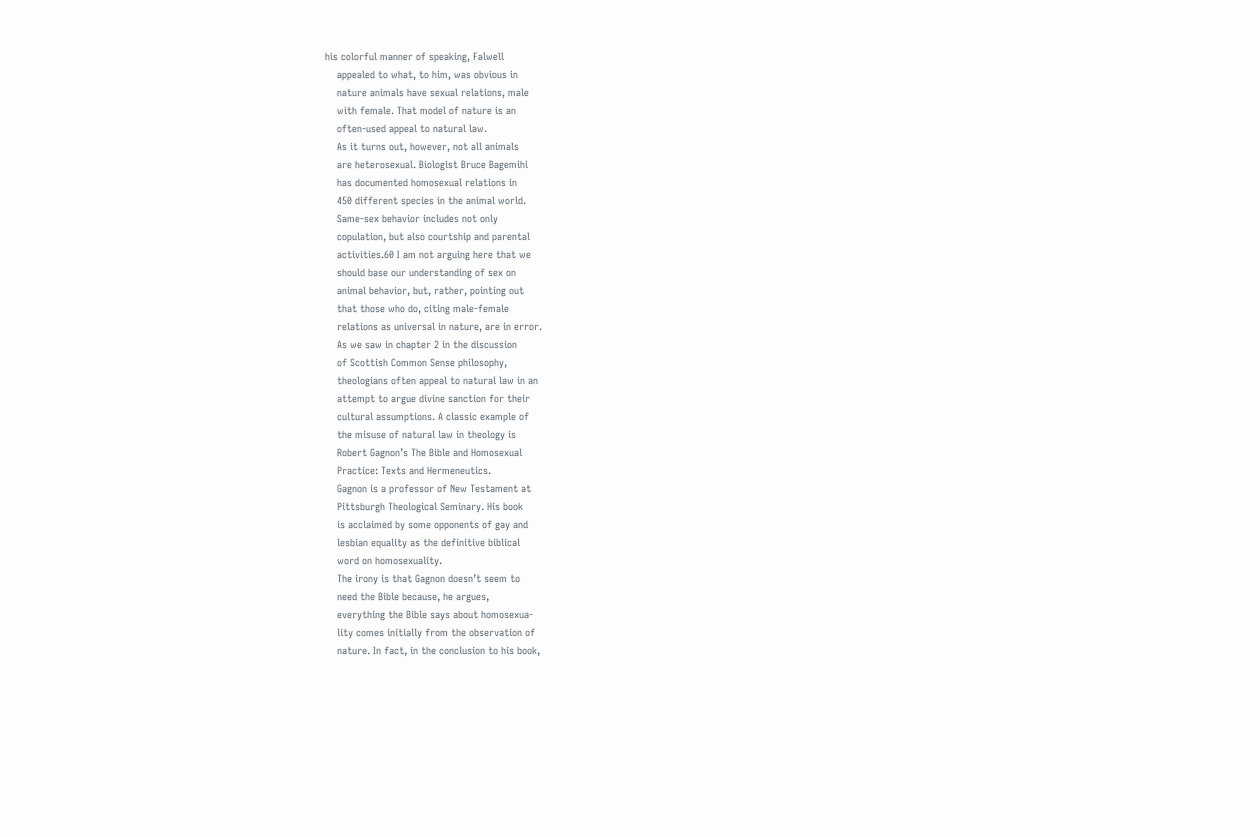his colorful manner of speaking, Falwell
    appealed to what, to him, was obvious in
    nature animals have sexual relations, male
    with female. That model of nature is an
    often-used appeal to natural law.
    As it turns out, however, not all animals
    are heterosexual. Biologist Bruce Bagemihi
    has documented homosexual relations in
    450 different species in the animal world.
    Same-sex behavior includes not only
    copulation, but also courtship and parental
    activities.60 I am not arguing here that we
    should base our understanding of sex on
    animal behavior, but, rather, pointing out
    that those who do, citing male-female
    relations as universal in nature, are in error.
    As we saw in chapter 2 in the discussion
    of Scottish Common Sense philosophy,
    theologians often appeal to natural law in an
    attempt to argue divine sanction for their
    cultural assumptions. A classic example of
    the misuse of natural law in theology is
    Robert Gagnon’s The Bible and Homosexual
    Practice: Texts and Hermeneutics.
    Gagnon is a professor of New Testament at
    Pittsburgh Theological Seminary. His book
    is acclaimed by some opponents of gay and
    lesbian equality as the definitive biblical
    word on homosexuality.
    The irony is that Gagnon doesn’t seem to
    need the Bible because, he argues,
    everything the Bible says about homosexua-
    lity comes initially from the observation of
    nature. In fact, in the conclusion to his book,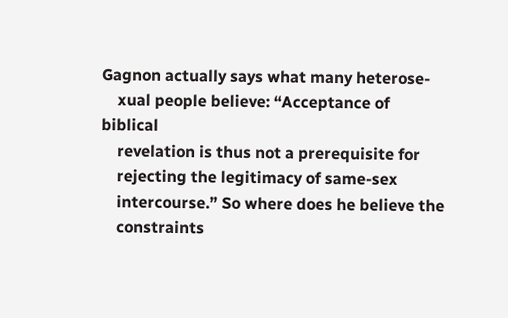Gagnon actually says what many heterose-
    xual people believe: “Acceptance of biblical
    revelation is thus not a prerequisite for
    rejecting the legitimacy of same-sex
    intercourse.” So where does he believe the
    constraints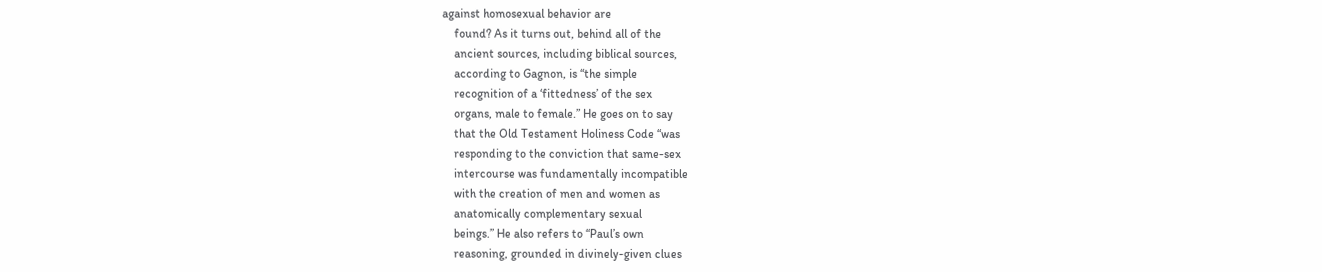against homosexual behavior are
    found? As it turns out, behind all of the
    ancient sources, including biblical sources,
    according to Gagnon, is “the simple
    recognition of a ‘fittedness’ of the sex
    organs, male to female.” He goes on to say
    that the Old Testament Holiness Code “was
    responding to the conviction that same-sex
    intercourse was fundamentally incompatible
    with the creation of men and women as
    anatomically complementary sexual
    beings.” He also refers to “Paul’s own
    reasoning, grounded in divinely-given clues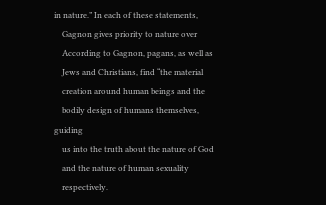in nature.” In each of these statements,
    Gagnon gives priority to nature over
    According to Gagnon, pagans, as well as
    Jews and Christians, find “the material
    creation around human beings and the
    bodily design of humans themselves, guiding
    us into the truth about the nature of God
    and the nature of human sexuality
    respectively.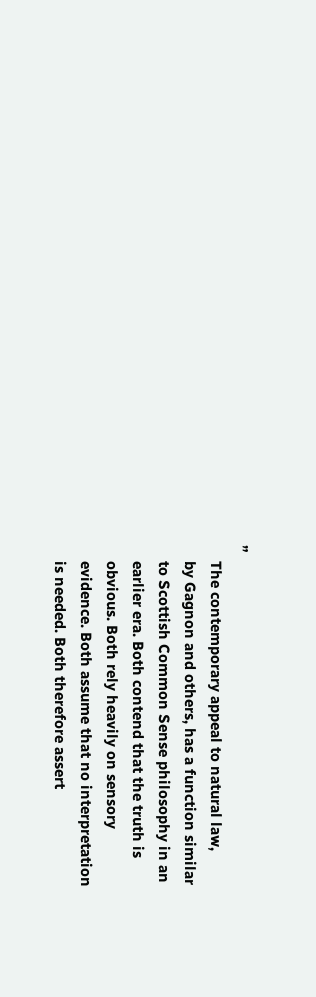”
    The contemporary appeal to natural law,
    by Gagnon and others, has a function similar
    to Scottish Common Sense philosophy in an
    earlier era. Both contend that the truth is
    obvious. Both rely heavily on sensory
    evidence. Both assume that no interpretation
    is needed. Both therefore assert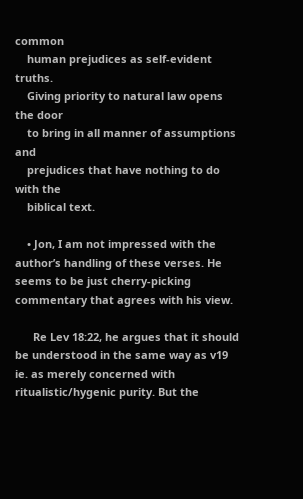common
    human prejudices as self-evident truths.
    Giving priority to natural law opens the door
    to bring in all manner of assumptions and
    prejudices that have nothing to do with the
    biblical text.

    • Jon, I am not impressed with the author’s handling of these verses. He seems to be just cherry-picking commentary that agrees with his view.

      Re Lev 18:22, he argues that it should be understood in the same way as v19 ie. as merely concerned with ritualistic/hygenic purity. But the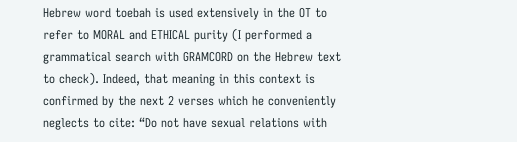Hebrew word toebah is used extensively in the OT to refer to MORAL and ETHICAL purity (I performed a grammatical search with GRAMCORD on the Hebrew text to check). Indeed, that meaning in this context is confirmed by the next 2 verses which he conveniently neglects to cite: “Do not have sexual relations with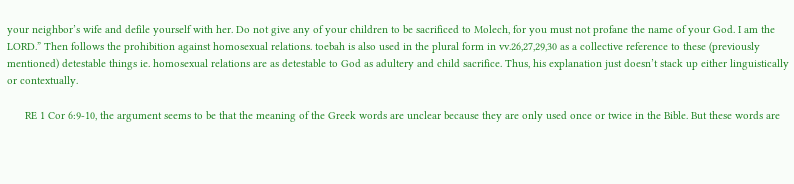your neighbor’s wife and defile yourself with her. Do not give any of your children to be sacrificed to Molech, for you must not profane the name of your God. I am the LORD.” Then follows the prohibition against homosexual relations. toebah is also used in the plural form in vv.26,27,29,30 as a collective reference to these (previously mentioned) detestable things ie. homosexual relations are as detestable to God as adultery and child sacrifice. Thus, his explanation just doesn’t stack up either linguistically or contextually.

      RE 1 Cor 6:9-10, the argument seems to be that the meaning of the Greek words are unclear because they are only used once or twice in the Bible. But these words are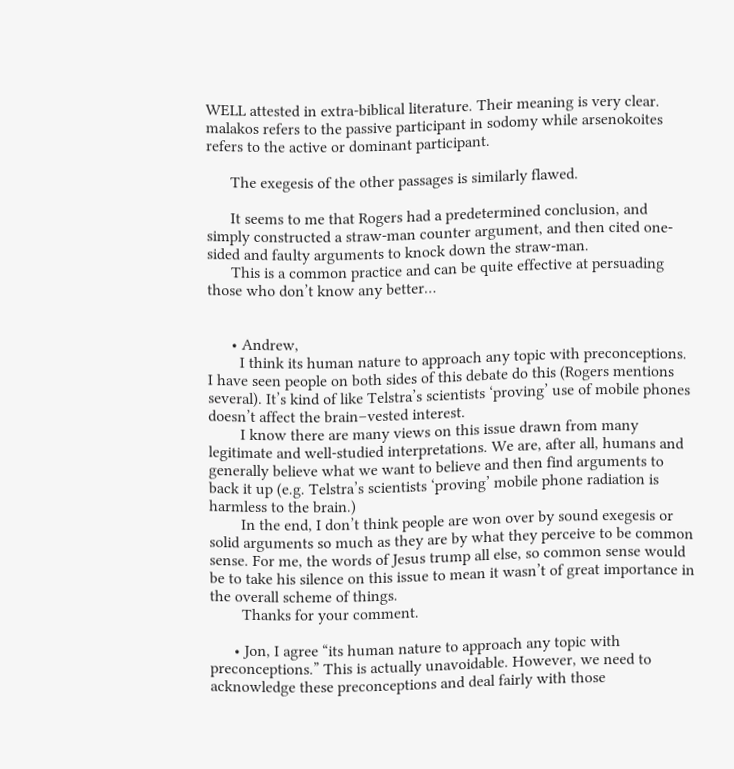WELL attested in extra-biblical literature. Their meaning is very clear. malakos refers to the passive participant in sodomy while arsenokoites refers to the active or dominant participant.

      The exegesis of the other passages is similarly flawed.

      It seems to me that Rogers had a predetermined conclusion, and simply constructed a straw-man counter argument, and then cited one-sided and faulty arguments to knock down the straw-man.
      This is a common practice and can be quite effective at persuading those who don’t know any better…


      • Andrew,
        I think its human nature to approach any topic with preconceptions. I have seen people on both sides of this debate do this (Rogers mentions several). It’s kind of like Telstra’s scientists ‘proving’ use of mobile phones doesn’t affect the brain–vested interest.
        I know there are many views on this issue drawn from many legitimate and well-studied interpretations. We are, after all, humans and generally believe what we want to believe and then find arguments to back it up (e.g. Telstra’s scientists ‘proving’ mobile phone radiation is harmless to the brain.)
        In the end, I don’t think people are won over by sound exegesis or solid arguments so much as they are by what they perceive to be common sense. For me, the words of Jesus trump all else, so common sense would be to take his silence on this issue to mean it wasn’t of great importance in the overall scheme of things.
        Thanks for your comment.

      • Jon, I agree “its human nature to approach any topic with preconceptions.” This is actually unavoidable. However, we need to acknowledge these preconceptions and deal fairly with those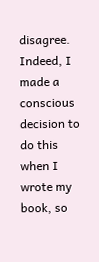disagree. Indeed, I made a conscious decision to do this when I wrote my book, so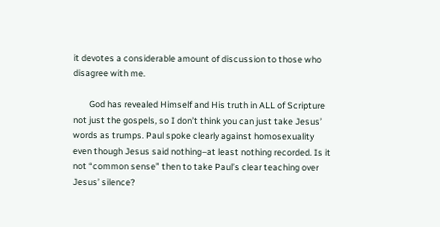it devotes a considerable amount of discussion to those who disagree with me.

        God has revealed Himself and His truth in ALL of Scripture not just the gospels, so I don’t think you can just take Jesus’ words as trumps. Paul spoke clearly against homosexuality even though Jesus said nothing–at least nothing recorded. Is it not “common sense” then to take Paul’s clear teaching over Jesus’ silence?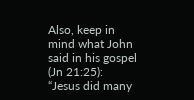Also, keep in mind what John said in his gospel (Jn 21:25): “Jesus did many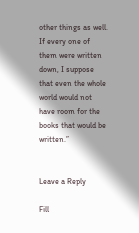other things as well. If every one of them were written down, I suppose that even the whole world would not have room for the books that would be written.”


Leave a Reply

Fill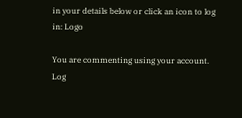in your details below or click an icon to log in: Logo

You are commenting using your account. Log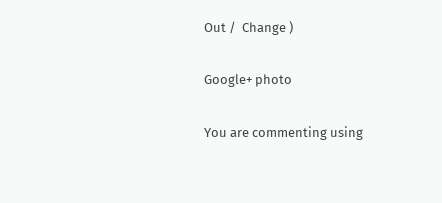Out /  Change )

Google+ photo

You are commenting using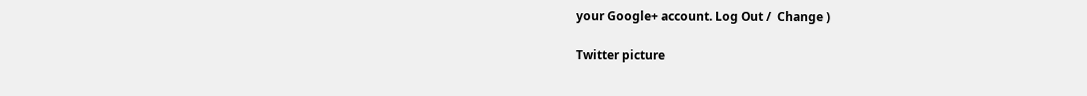your Google+ account. Log Out /  Change )

Twitter picture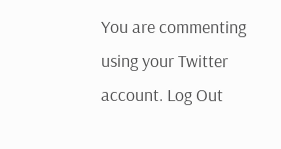You are commenting using your Twitter account. Log Out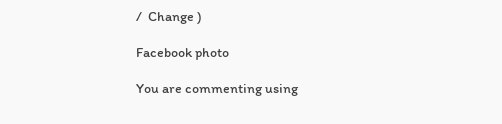/  Change )

Facebook photo

You are commenting using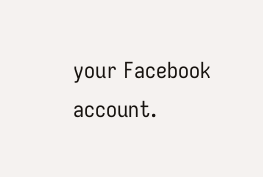your Facebook account.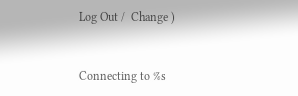Log Out /  Change )


Connecting to %s